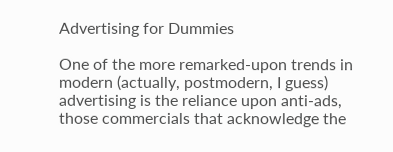Advertising for Dummies

One of the more remarked-upon trends in modern (actually, postmodern, I guess) advertising is the reliance upon anti-ads, those commercials that acknowledge the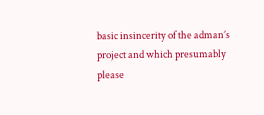basic insincerity of the adman’s project and which presumably please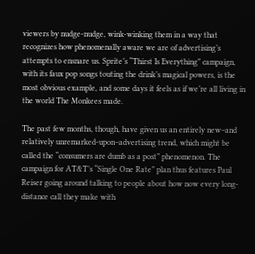viewers by nudge-nudge, wink-winking them in a way that recognizes how phenomenally aware we are of advertising’s attempts to ensnare us. Sprite’s “Thirst Is Everything” campaign, with its faux pop songs touting the drink’s magical powers, is the most obvious example, and some days it feels as if we’re all living in the world The Monkees made.

The past few months, though, have given us an entirely new–and relatively unremarked-upon–advertising trend, which might be called the “consumers are dumb as a post” phenomenon. The campaign for AT&T’s “Single One Rate” plan thus features Paul Reiser going around talking to people about how now every long-distance call they make with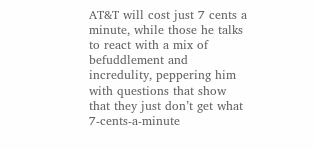AT&T will cost just 7 cents a minute, while those he talks to react with a mix of befuddlement and incredulity, peppering him with questions that show that they just don’t get what 7-cents-a-minute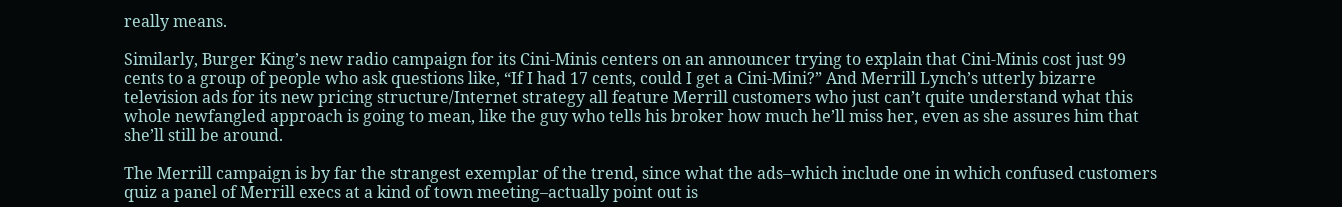really means.

Similarly, Burger King’s new radio campaign for its Cini-Minis centers on an announcer trying to explain that Cini-Minis cost just 99 cents to a group of people who ask questions like, “If I had 17 cents, could I get a Cini-Mini?” And Merrill Lynch’s utterly bizarre television ads for its new pricing structure/Internet strategy all feature Merrill customers who just can’t quite understand what this whole newfangled approach is going to mean, like the guy who tells his broker how much he’ll miss her, even as she assures him that she’ll still be around.

The Merrill campaign is by far the strangest exemplar of the trend, since what the ads–which include one in which confused customers quiz a panel of Merrill execs at a kind of town meeting–actually point out is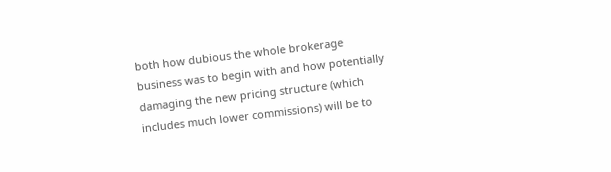both how dubious the whole brokerage business was to begin with and how potentially damaging the new pricing structure (which includes much lower commissions) will be to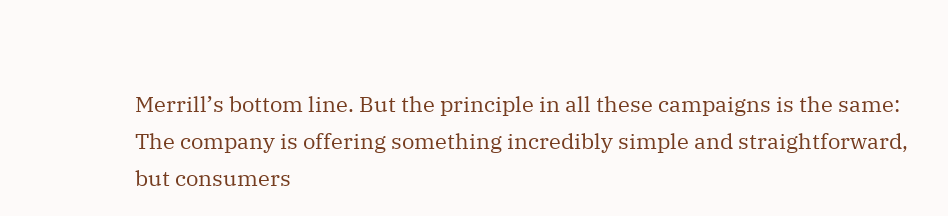Merrill’s bottom line. But the principle in all these campaigns is the same: The company is offering something incredibly simple and straightforward, but consumers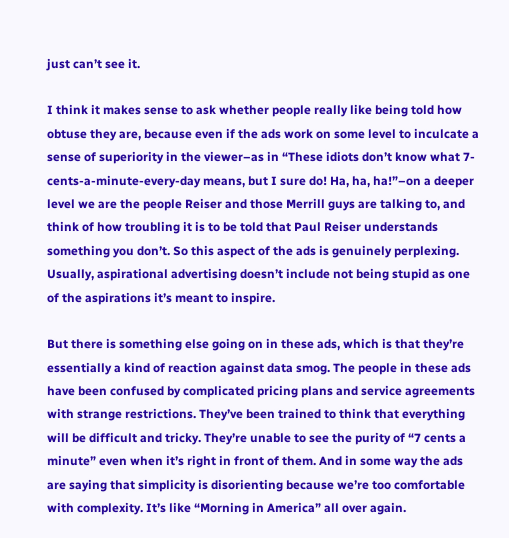just can’t see it.

I think it makes sense to ask whether people really like being told how obtuse they are, because even if the ads work on some level to inculcate a sense of superiority in the viewer–as in “These idiots don’t know what 7-cents-a-minute-every-day means, but I sure do! Ha, ha, ha!”–on a deeper level we are the people Reiser and those Merrill guys are talking to, and think of how troubling it is to be told that Paul Reiser understands something you don’t. So this aspect of the ads is genuinely perplexing. Usually, aspirational advertising doesn’t include not being stupid as one of the aspirations it’s meant to inspire.

But there is something else going on in these ads, which is that they’re essentially a kind of reaction against data smog. The people in these ads have been confused by complicated pricing plans and service agreements with strange restrictions. They’ve been trained to think that everything will be difficult and tricky. They’re unable to see the purity of “7 cents a minute” even when it’s right in front of them. And in some way the ads are saying that simplicity is disorienting because we’re too comfortable with complexity. It’s like “Morning in America” all over again.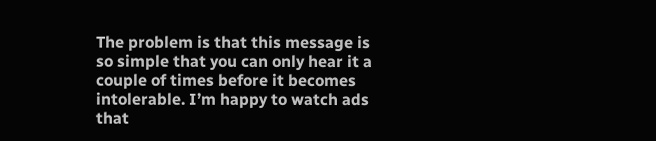The problem is that this message is so simple that you can only hear it a couple of times before it becomes intolerable. I’m happy to watch ads that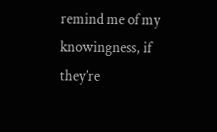remind me of my knowingness, if they’re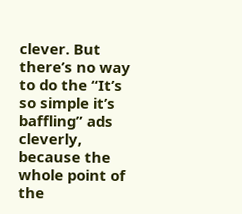clever. But there’s no way to do the “It’s so simple it’s baffling” ads cleverly, because the whole point of the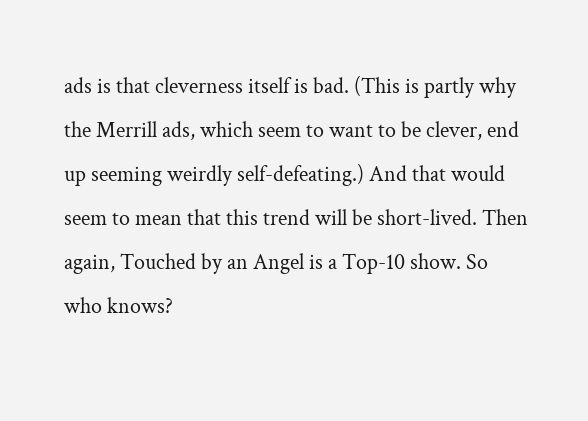ads is that cleverness itself is bad. (This is partly why the Merrill ads, which seem to want to be clever, end up seeming weirdly self-defeating.) And that would seem to mean that this trend will be short-lived. Then again, Touched by an Angel is a Top-10 show. So who knows?